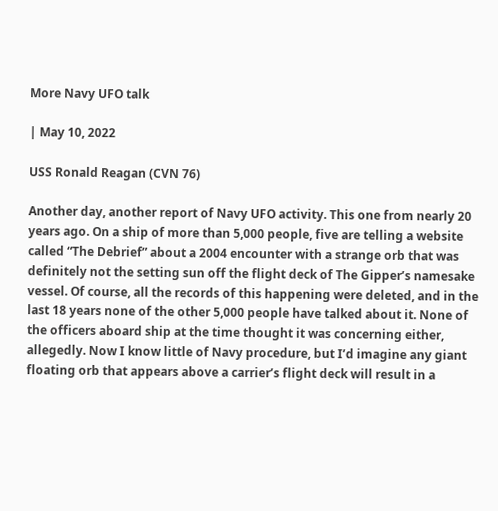More Navy UFO talk

| May 10, 2022

USS Ronald Reagan (CVN 76)

Another day, another report of Navy UFO activity. This one from nearly 20 years ago. On a ship of more than 5,000 people, five are telling a website called “The Debrief” about a 2004 encounter with a strange orb that was definitely not the setting sun off the flight deck of The Gipper’s namesake vessel. Of course, all the records of this happening were deleted, and in the last 18 years none of the other 5,000 people have talked about it. None of the officers aboard ship at the time thought it was concerning either, allegedly. Now I know little of Navy procedure, but I’d imagine any giant floating orb that appears above a carrier’s flight deck will result in a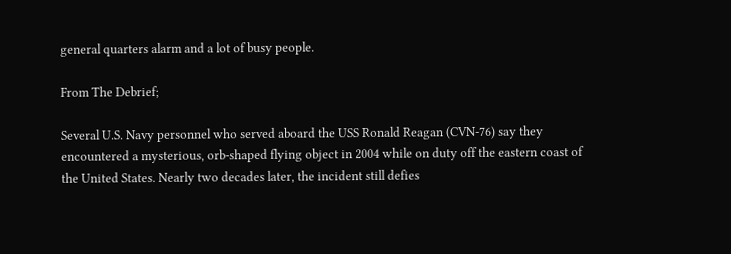general quarters alarm and a lot of busy people.

From The Debrief;

Several U.S. Navy personnel who served aboard the USS Ronald Reagan (CVN-76) say they encountered a mysterious, orb-shaped flying object in 2004 while on duty off the eastern coast of the United States. Nearly two decades later, the incident still defies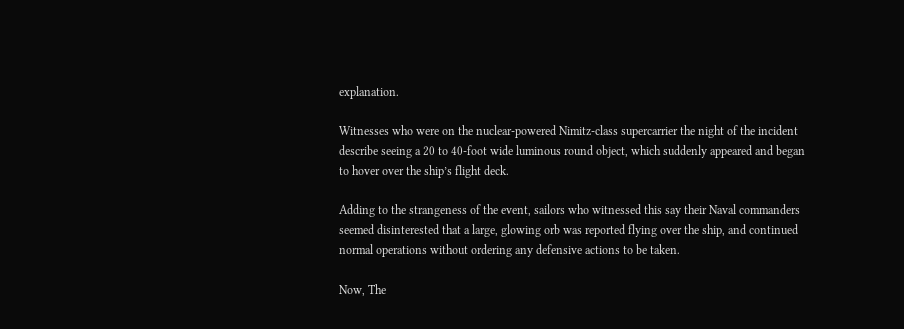explanation.

Witnesses who were on the nuclear-powered Nimitz-class supercarrier the night of the incident describe seeing a 20 to 40-foot wide luminous round object, which suddenly appeared and began to hover over the ship’s flight deck.

Adding to the strangeness of the event, sailors who witnessed this say their Naval commanders seemed disinterested that a large, glowing orb was reported flying over the ship, and continued normal operations without ordering any defensive actions to be taken.

Now, The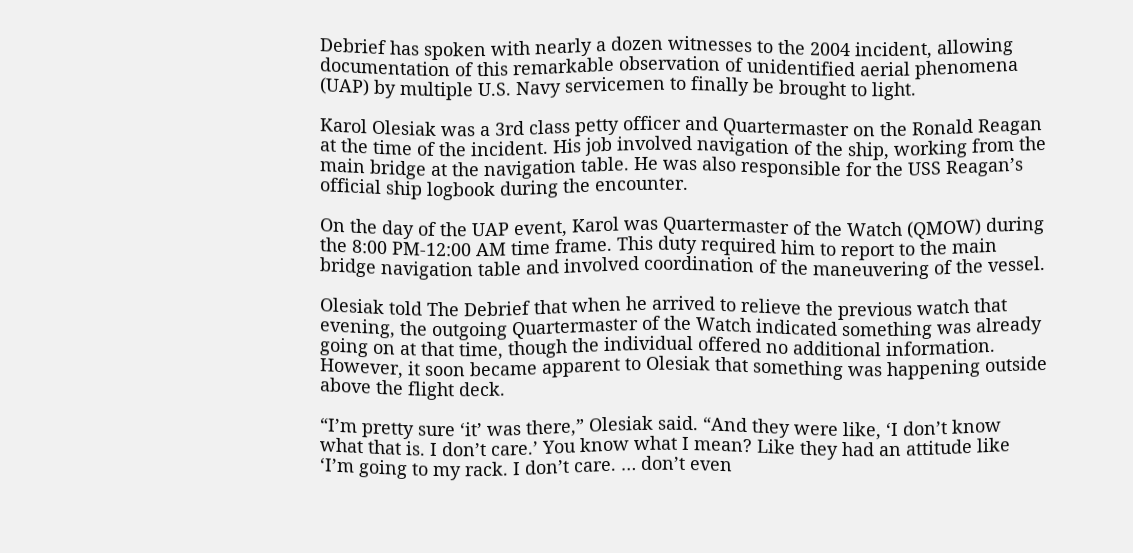Debrief has spoken with nearly a dozen witnesses to the 2004 incident, allowing documentation of this remarkable observation of unidentified aerial phenomena (UAP) by multiple U.S. Navy servicemen to finally be brought to light.

Karol Olesiak was a 3rd class petty officer and Quartermaster on the Ronald Reagan at the time of the incident. His job involved navigation of the ship, working from the main bridge at the navigation table. He was also responsible for the USS Reagan’s official ship logbook during the encounter.

On the day of the UAP event, Karol was Quartermaster of the Watch (QMOW) during the 8:00 PM-12:00 AM time frame. This duty required him to report to the main bridge navigation table and involved coordination of the maneuvering of the vessel.

Olesiak told The Debrief that when he arrived to relieve the previous watch that evening, the outgoing Quartermaster of the Watch indicated something was already going on at that time, though the individual offered no additional information. However, it soon became apparent to Olesiak that something was happening outside above the flight deck.

“I’m pretty sure ‘it’ was there,” Olesiak said. “And they were like, ‘I don’t know what that is. I don’t care.’ You know what I mean? Like they had an attitude like ‘I’m going to my rack. I don’t care. … don’t even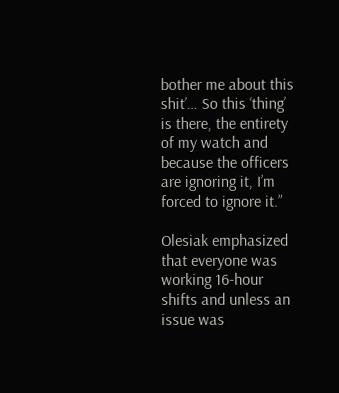bother me about this shit’… So this ‘thing’ is there, the entirety of my watch and because the officers are ignoring it, I’m forced to ignore it.”

Olesiak emphasized that everyone was working 16-hour shifts and unless an issue was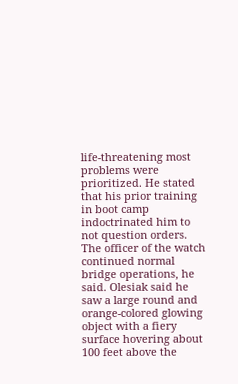life-threatening most problems were prioritized. He stated that his prior training in boot camp indoctrinated him to not question orders. The officer of the watch continued normal bridge operations, he said. Olesiak said he saw a large round and orange-colored glowing object with a fiery surface hovering about 100 feet above the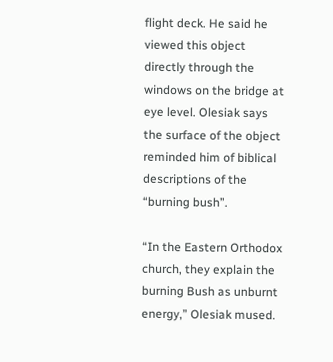flight deck. He said he viewed this object directly through the windows on the bridge at eye level. Olesiak says the surface of the object reminded him of biblical descriptions of the “burning bush”.

“In the Eastern Orthodox church, they explain the burning Bush as unburnt energy,” Olesiak mused.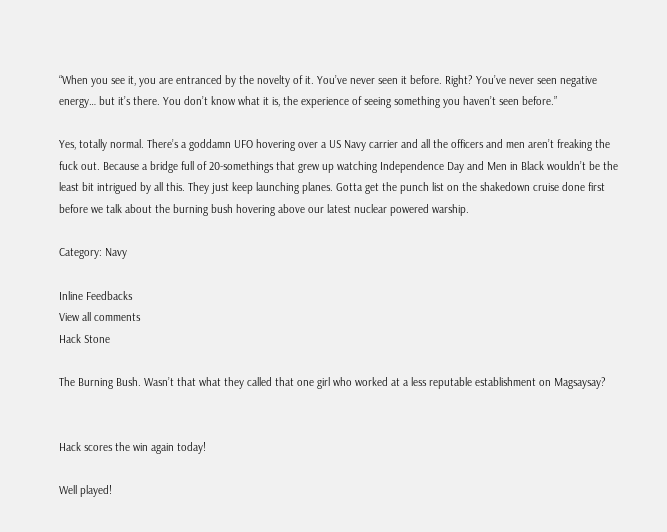“When you see it, you are entranced by the novelty of it. You’ve never seen it before. Right? You’ve never seen negative energy… but it’s there. You don’t know what it is, the experience of seeing something you haven’t seen before.”

Yes, totally normal. There’s a goddamn UFO hovering over a US Navy carrier and all the officers and men aren’t freaking the fuck out. Because a bridge full of 20-somethings that grew up watching Independence Day and Men in Black wouldn’t be the least bit intrigued by all this. They just keep launching planes. Gotta get the punch list on the shakedown cruise done first before we talk about the burning bush hovering above our latest nuclear powered warship.

Category: Navy

Inline Feedbacks
View all comments
Hack Stone

The Burning Bush. Wasn’t that what they called that one girl who worked at a less reputable establishment on Magsaysay?


Hack scores the win again today!

Well played!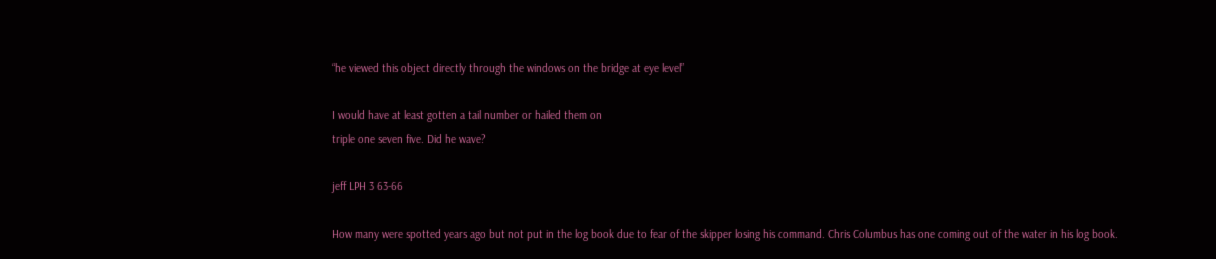“he viewed this object directly through the windows on the bridge at eye level”

I would have at least gotten a tail number or hailed them on
triple one seven five. Did he wave?

jeff LPH 3 63-66

How many were spotted years ago but not put in the log book due to fear of the skipper losing his command. Chris Columbus has one coming out of the water in his log book.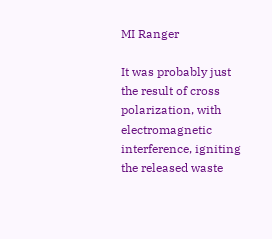MI Ranger

It was probably just the result of cross polarization, with electromagnetic interference, igniting the released waste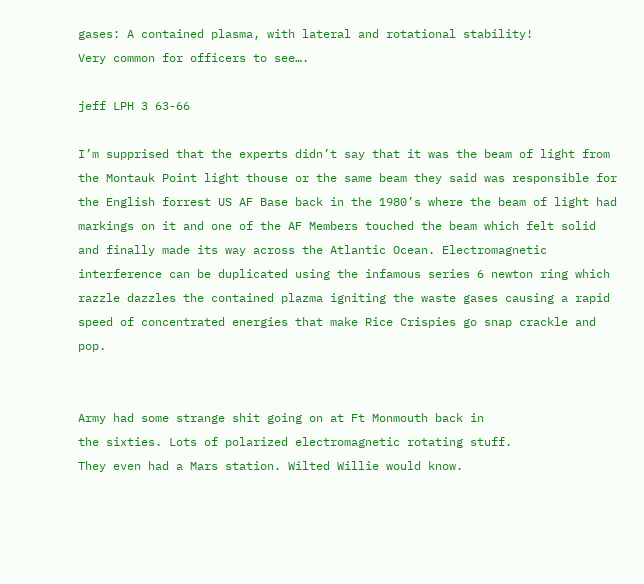gases: A contained plasma, with lateral and rotational stability!
Very common for officers to see….

jeff LPH 3 63-66

I’m supprised that the experts didn’t say that it was the beam of light from the Montauk Point light thouse or the same beam they said was responsible for the English forrest US AF Base back in the 1980’s where the beam of light had markings on it and one of the AF Members touched the beam which felt solid and finally made its way across the Atlantic Ocean. Electromagnetic interference can be duplicated using the infamous series 6 newton ring which razzle dazzles the contained plazma igniting the waste gases causing a rapid speed of concentrated energies that make Rice Crispies go snap crackle and pop.


Army had some strange shit going on at Ft Monmouth back in
the sixties. Lots of polarized electromagnetic rotating stuff.
They even had a Mars station. Wilted Willie would know.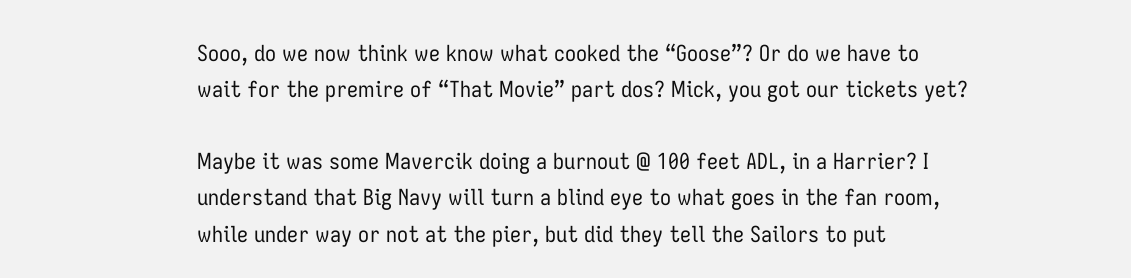Sooo, do we now think we know what cooked the “Goose”? Or do we have to wait for the premire of “That Movie” part dos? Mick, you got our tickets yet?

Maybe it was some Mavercik doing a burnout @ 100 feet ADL, in a Harrier? I understand that Big Navy will turn a blind eye to what goes in the fan room, while under way or not at the pier, but did they tell the Sailors to put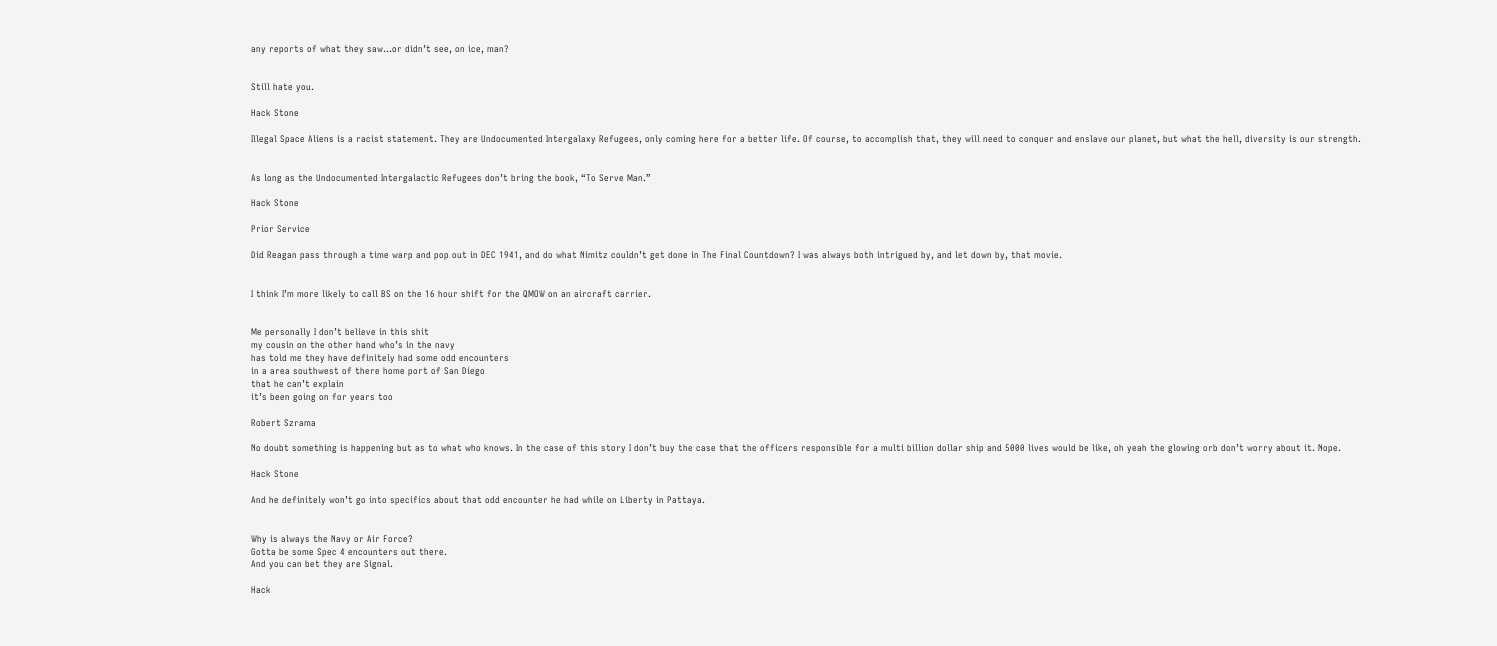any reports of what they saw…or didn’t see, on ice, man?


Still hate you.

Hack Stone

Illegal Space Aliens is a racist statement. They are Undocumented Intergalaxy Refugees, only coming here for a better life. Of course, to accomplish that, they will need to conquer and enslave our planet, but what the hell, diversity is our strength.


As long as the Undocumented Intergalactic Refugees don’t bring the book, “To Serve Man.”

Hack Stone

Prior Service

Did Reagan pass through a time warp and pop out in DEC 1941, and do what Nimitz couldn’t get done in The Final Countdown? I was always both intrigued by, and let down by, that movie.


I think I’m more likely to call BS on the 16 hour shift for the QMOW on an aircraft carrier.


Me personally I don’t believe in this shit
my cousin on the other hand who’s in the navy
has told me they have definitely had some odd encounters
in a area southwest of there home port of San Diego
that he can’t explain
it’s been going on for years too

Robert Szrama

No doubt something is happening but as to what who knows. In the case of this story I don’t buy the case that the officers responsible for a multi billion dollar ship and 5000 lives would be like, oh yeah the glowing orb don’t worry about it. Nope.

Hack Stone

And he definitely won’t go into specifics about that odd encounter he had while on Liberty in Pattaya.


Why is always the Navy or Air Force?
Gotta be some Spec 4 encounters out there.
And you can bet they are Signal.

Hack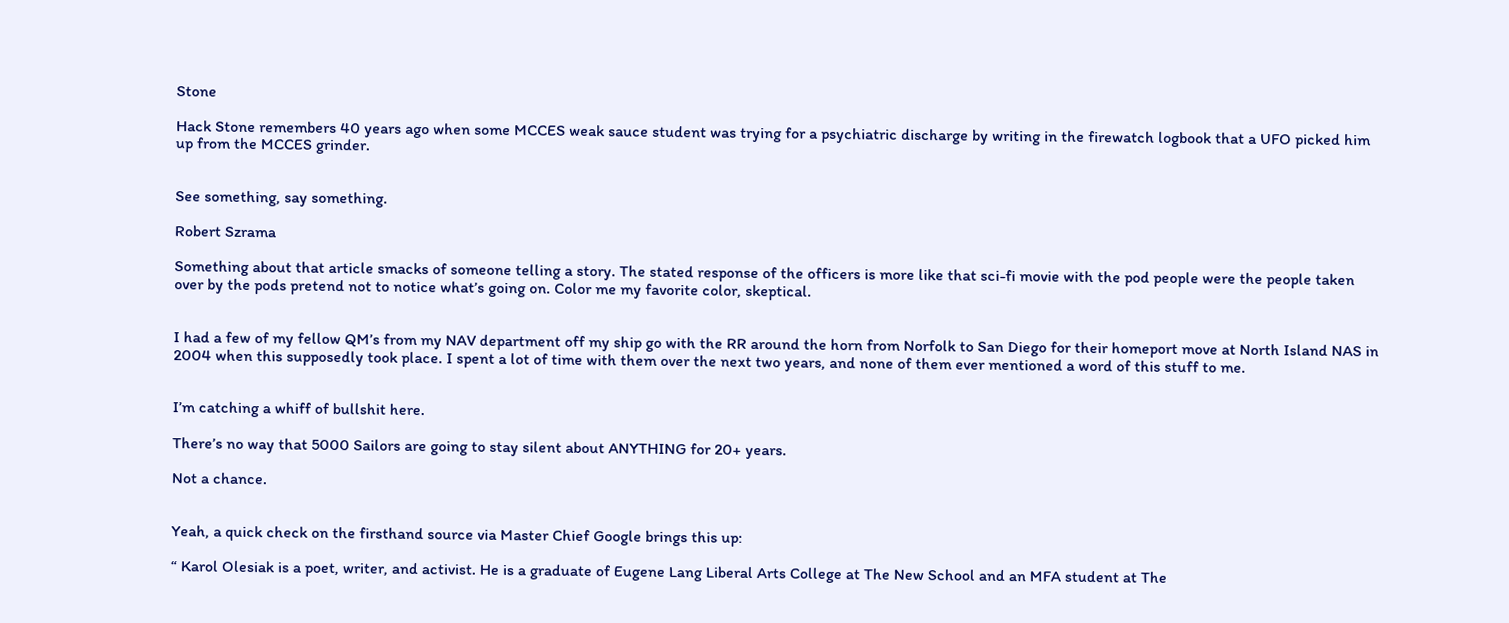Stone

Hack Stone remembers 40 years ago when some MCCES weak sauce student was trying for a psychiatric discharge by writing in the firewatch logbook that a UFO picked him up from the MCCES grinder.


See something, say something.

Robert Szrama

Something about that article smacks of someone telling a story. The stated response of the officers is more like that sci-fi movie with the pod people were the people taken over by the pods pretend not to notice what’s going on. Color me my favorite color, skeptical.


I had a few of my fellow QM’s from my NAV department off my ship go with the RR around the horn from Norfolk to San Diego for their homeport move at North Island NAS in 2004 when this supposedly took place. I spent a lot of time with them over the next two years, and none of them ever mentioned a word of this stuff to me.


I’m catching a whiff of bullshit here.

There’s no way that 5000 Sailors are going to stay silent about ANYTHING for 20+ years.

Not a chance.


Yeah, a quick check on the firsthand source via Master Chief Google brings this up:

“ Karol Olesiak is a poet, writer, and activist. He is a graduate of Eugene Lang Liberal Arts College at The New School and an MFA student at The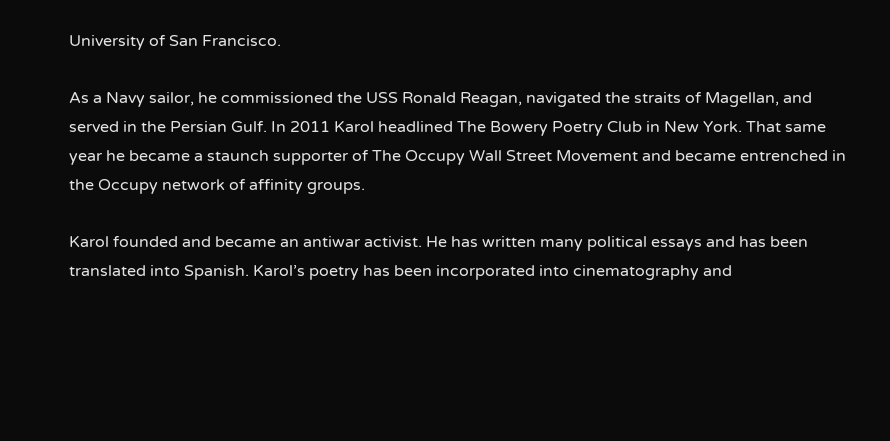University of San Francisco.

As a Navy sailor, he commissioned the USS Ronald Reagan, navigated the straits of Magellan, and served in the Persian Gulf. In 2011 Karol headlined The Bowery Poetry Club in New York. That same year he became a staunch supporter of The Occupy Wall Street Movement and became entrenched in the Occupy network of affinity groups.

Karol founded and became an antiwar activist. He has written many political essays and has been translated into Spanish. Karol’s poetry has been incorporated into cinematography and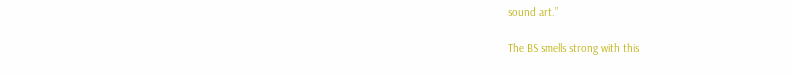sound art.”

The BS smells strong with this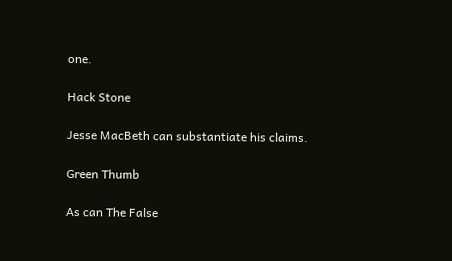one.

Hack Stone

Jesse MacBeth can substantiate his claims.

Green Thumb

As can The False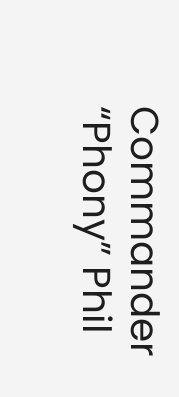Commander “Phony” Phil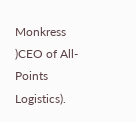Monkress )CEO of All-Points Logistics).